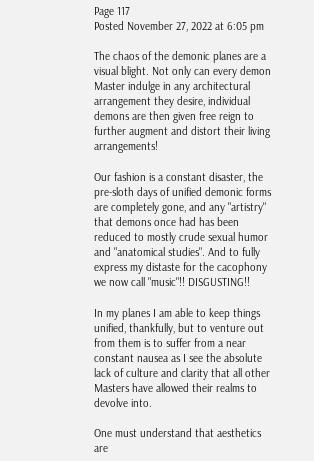Page 117
Posted November 27, 2022 at 6:05 pm

The chaos of the demonic planes are a visual blight. Not only can every demon Master indulge in any architectural arrangement they desire, individual demons are then given free reign to further augment and distort their living arrangements!

Our fashion is a constant disaster, the pre-sloth days of unified demonic forms are completely gone, and any "artistry" that demons once had has been reduced to mostly crude sexual humor and "anatomical studies". And to fully express my distaste for the cacophony we now call "music"!! DISGUSTING!!

In my planes I am able to keep things unified, thankfully, but to venture out from them is to suffer from a near constant nausea as I see the absolute lack of culture and clarity that all other Masters have allowed their realms to devolve into.

One must understand that aesthetics are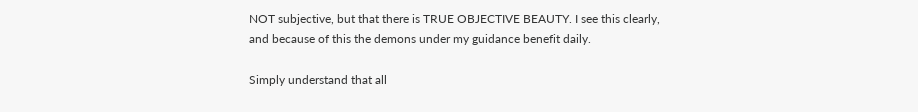NOT subjective, but that there is TRUE OBJECTIVE BEAUTY. I see this clearly, and because of this the demons under my guidance benefit daily.

Simply understand that all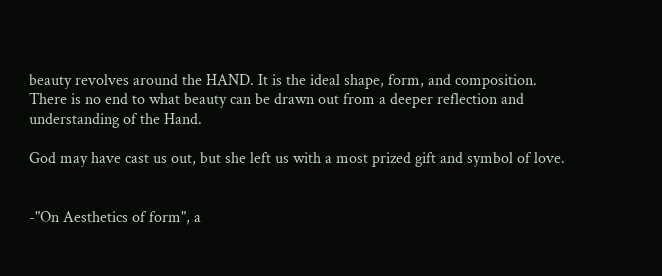beauty revolves around the HAND. It is the ideal shape, form, and composition. There is no end to what beauty can be drawn out from a deeper reflection and understanding of the Hand.

God may have cast us out, but she left us with a most prized gift and symbol of love.


-"On Aesthetics of form", a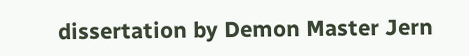dissertation by Demon Master Jern